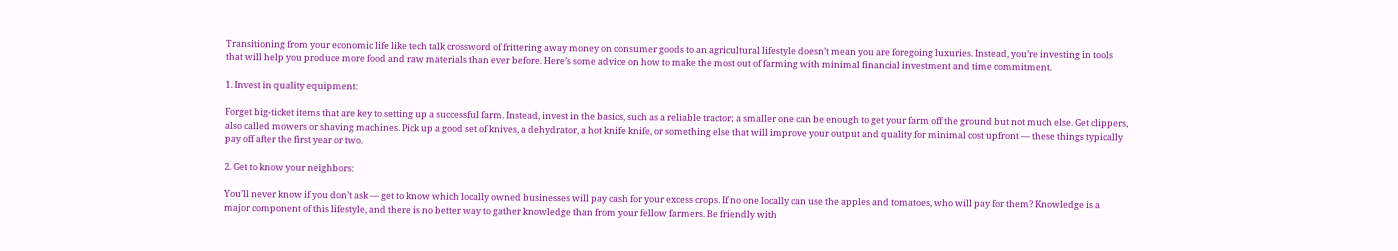Transitioning from your economic life like tech talk crossword of frittering away money on consumer goods to an agricultural lifestyle doesn’t mean you are foregoing luxuries. Instead, you’re investing in tools that will help you produce more food and raw materials than ever before. Here’s some advice on how to make the most out of farming with minimal financial investment and time commitment.

1. Invest in quality equipment:

Forget big-ticket items that are key to setting up a successful farm. Instead, invest in the basics, such as a reliable tractor; a smaller one can be enough to get your farm off the ground but not much else. Get clippers, also called mowers or shaving machines. Pick up a good set of knives, a dehydrator, a hot knife knife, or something else that will improve your output and quality for minimal cost upfront — these things typically pay off after the first year or two.

2. Get to know your neighbors:

You’ll never know if you don’t ask — get to know which locally owned businesses will pay cash for your excess crops. If no one locally can use the apples and tomatoes, who will pay for them? Knowledge is a major component of this lifestyle, and there is no better way to gather knowledge than from your fellow farmers. Be friendly with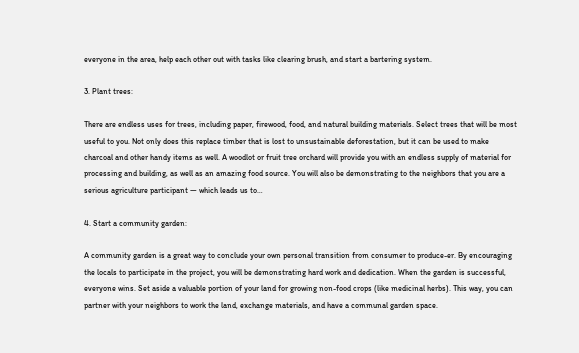everyone in the area, help each other out with tasks like clearing brush, and start a bartering system.

3. Plant trees:

There are endless uses for trees, including paper, firewood, food, and natural building materials. Select trees that will be most useful to you. Not only does this replace timber that is lost to unsustainable deforestation, but it can be used to make charcoal and other handy items as well. A woodlot or fruit tree orchard will provide you with an endless supply of material for processing and building, as well as an amazing food source. You will also be demonstrating to the neighbors that you are a serious agriculture participant — which leads us to…

4. Start a community garden:

A community garden is a great way to conclude your own personal transition from consumer to produce-er. By encouraging the locals to participate in the project, you will be demonstrating hard work and dedication. When the garden is successful, everyone wins. Set aside a valuable portion of your land for growing non-food crops (like medicinal herbs). This way, you can partner with your neighbors to work the land, exchange materials, and have a communal garden space.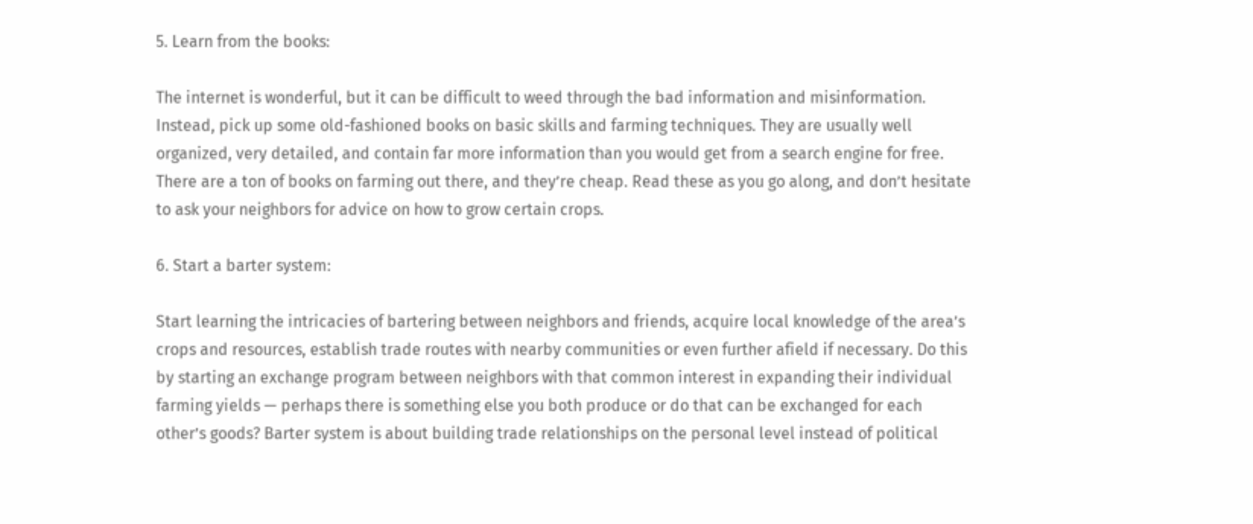5. Learn from the books:

The internet is wonderful, but it can be difficult to weed through the bad information and misinformation. Instead, pick up some old-fashioned books on basic skills and farming techniques. They are usually well organized, very detailed, and contain far more information than you would get from a search engine for free. There are a ton of books on farming out there, and they’re cheap. Read these as you go along, and don’t hesitate to ask your neighbors for advice on how to grow certain crops.

6. Start a barter system:

Start learning the intricacies of bartering between neighbors and friends, acquire local knowledge of the area’s crops and resources, establish trade routes with nearby communities or even further afield if necessary. Do this by starting an exchange program between neighbors with that common interest in expanding their individual farming yields — perhaps there is something else you both produce or do that can be exchanged for each other’s goods? Barter system is about building trade relationships on the personal level instead of political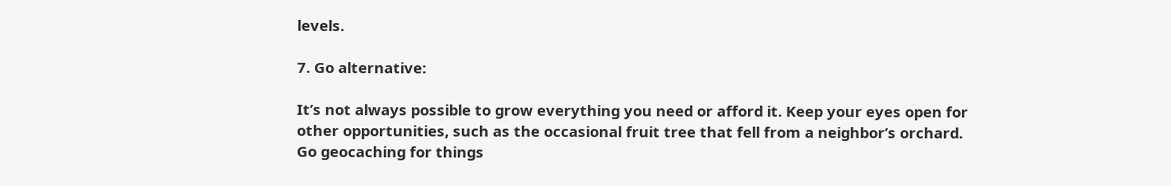levels.

7. Go alternative:

It’s not always possible to grow everything you need or afford it. Keep your eyes open for other opportunities, such as the occasional fruit tree that fell from a neighbor’s orchard. Go geocaching for things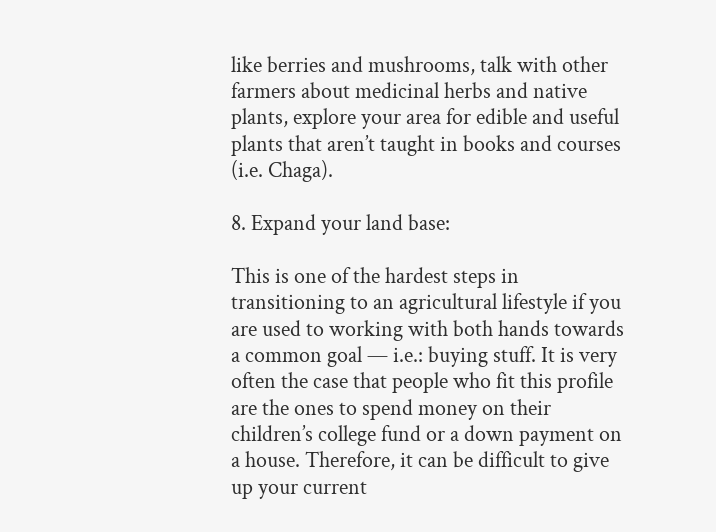like berries and mushrooms, talk with other farmers about medicinal herbs and native plants, explore your area for edible and useful plants that aren’t taught in books and courses (i.e. Chaga).

8. Expand your land base:

This is one of the hardest steps in transitioning to an agricultural lifestyle if you are used to working with both hands towards a common goal — i.e.: buying stuff. It is very often the case that people who fit this profile are the ones to spend money on their children’s college fund or a down payment on a house. Therefore, it can be difficult to give up your current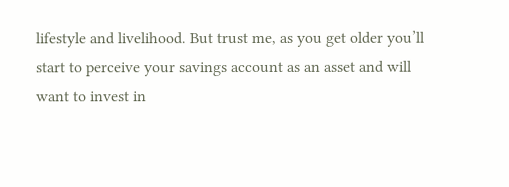lifestyle and livelihood. But trust me, as you get older you’ll start to perceive your savings account as an asset and will want to invest in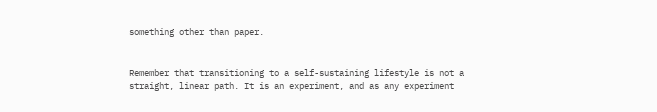something other than paper.


Remember that transitioning to a self-sustaining lifestyle is not a straight, linear path. It is an experiment, and as any experiment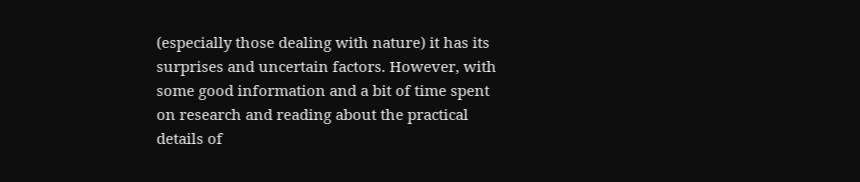(especially those dealing with nature) it has its surprises and uncertain factors. However, with some good information and a bit of time spent on research and reading about the practical details of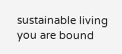sustainable living you are bound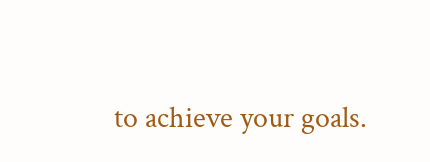to achieve your goals.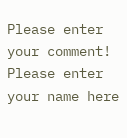Please enter your comment!
Please enter your name here